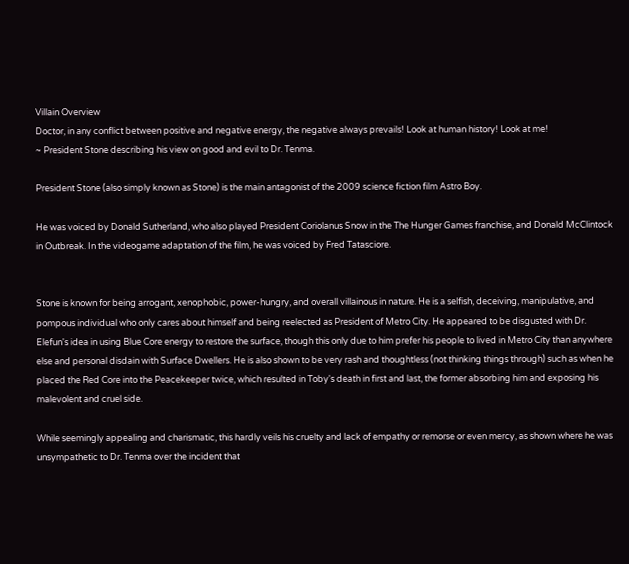Villain Overview
Doctor, in any conflict between positive and negative energy, the negative always prevails! Look at human history! Look at me!
~ President Stone describing his view on good and evil to Dr. Tenma.

President Stone (also simply known as Stone) is the main antagonist of the 2009 science fiction film Astro Boy.

He was voiced by Donald Sutherland, who also played President Coriolanus Snow in the The Hunger Games franchise, and Donald McClintock in Outbreak. In the videogame adaptation of the film, he was voiced by Fred Tatasciore.


Stone is known for being arrogant, xenophobic, power-hungry, and overall villainous in nature. He is a selfish, deceiving, manipulative, and pompous individual who only cares about himself and being reelected as President of Metro City. He appeared to be disgusted with Dr. Elefun's idea in using Blue Core energy to restore the surface, though this only due to him prefer his people to lived in Metro City than anywhere else and personal disdain with Surface Dwellers. He is also shown to be very rash and thoughtless (not thinking things through) such as when he placed the Red Core into the Peacekeeper twice, which resulted in Toby's death in first and last, the former absorbing him and exposing his malevolent and cruel side.

While seemingly appealing and charismatic, this hardly veils his cruelty and lack of empathy or remorse or even mercy, as shown where he was unsympathetic to Dr. Tenma over the incident that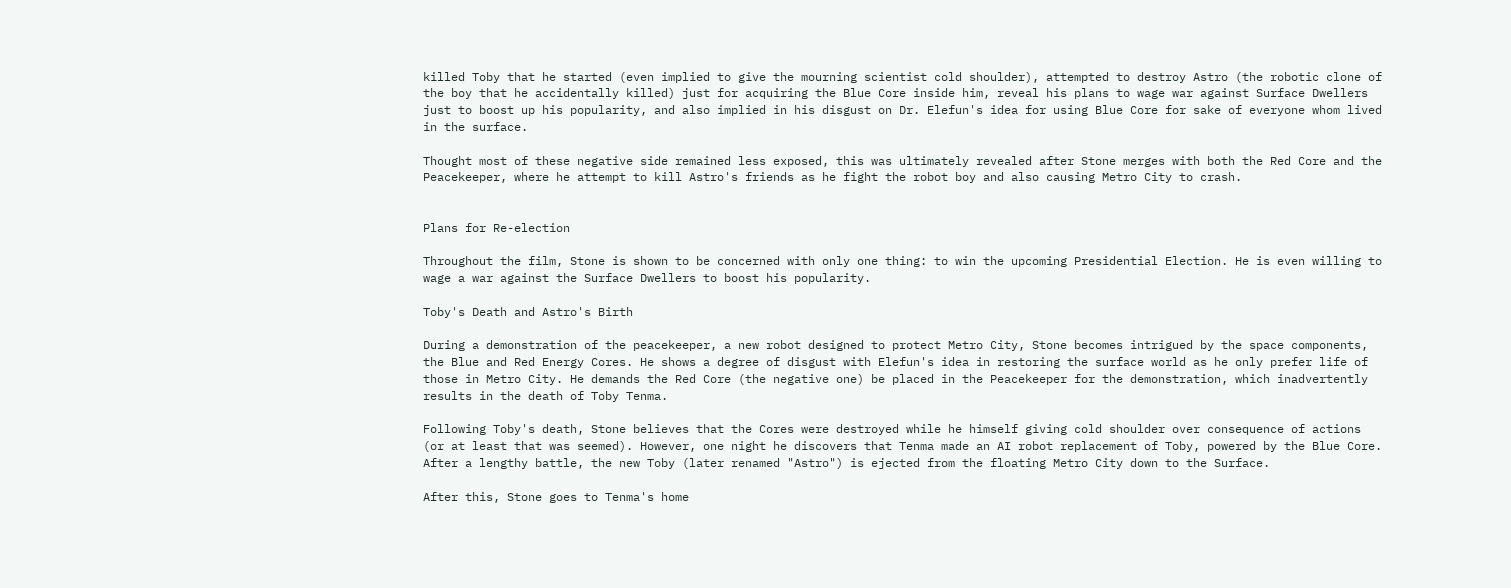killed Toby that he started (even implied to give the mourning scientist cold shoulder), attempted to destroy Astro (the robotic clone of the boy that he accidentally killed) just for acquiring the Blue Core inside him, reveal his plans to wage war against Surface Dwellers just to boost up his popularity, and also implied in his disgust on Dr. Elefun's idea for using Blue Core for sake of everyone whom lived in the surface.

Thought most of these negative side remained less exposed, this was ultimately revealed after Stone merges with both the Red Core and the Peacekeeper, where he attempt to kill Astro's friends as he fight the robot boy and also causing Metro City to crash.


Plans for Re-election

Throughout the film, Stone is shown to be concerned with only one thing: to win the upcoming Presidential Election. He is even willing to wage a war against the Surface Dwellers to boost his popularity.

Toby's Death and Astro's Birth

During a demonstration of the peacekeeper, a new robot designed to protect Metro City, Stone becomes intrigued by the space components, the Blue and Red Energy Cores. He shows a degree of disgust with Elefun's idea in restoring the surface world as he only prefer life of those in Metro City. He demands the Red Core (the negative one) be placed in the Peacekeeper for the demonstration, which inadvertently results in the death of Toby Tenma.

Following Toby's death, Stone believes that the Cores were destroyed while he himself giving cold shoulder over consequence of actions (or at least that was seemed). However, one night he discovers that Tenma made an AI robot replacement of Toby, powered by the Blue Core. After a lengthy battle, the new Toby (later renamed "Astro") is ejected from the floating Metro City down to the Surface.

After this, Stone goes to Tenma's home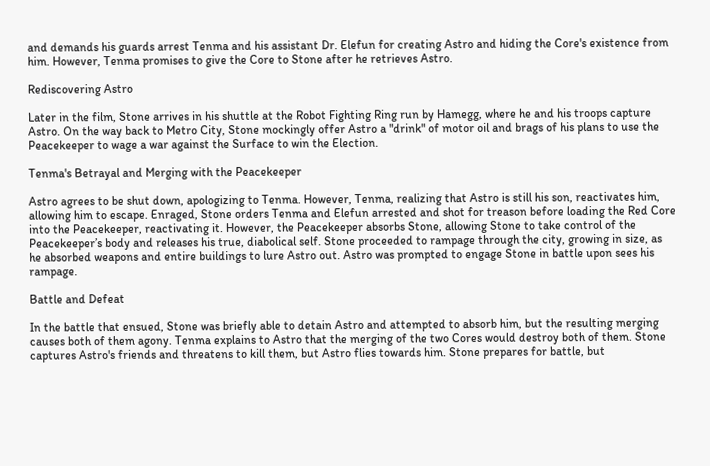and demands his guards arrest Tenma and his assistant Dr. Elefun for creating Astro and hiding the Core's existence from him. However, Tenma promises to give the Core to Stone after he retrieves Astro.

Rediscovering Astro

Later in the film, Stone arrives in his shuttle at the Robot Fighting Ring run by Hamegg, where he and his troops capture Astro. On the way back to Metro City, Stone mockingly offer Astro a "drink" of motor oil and brags of his plans to use the Peacekeeper to wage a war against the Surface to win the Election.

Tenma's Betrayal and Merging with the Peacekeeper

Astro agrees to be shut down, apologizing to Tenma. However, Tenma, realizing that Astro is still his son, reactivates him, allowing him to escape. Enraged, Stone orders Tenma and Elefun arrested and shot for treason before loading the Red Core into the Peacekeeper, reactivating it. However, the Peacekeeper absorbs Stone, allowing Stone to take control of the Peacekeeper’s body and releases his true, diabolical self. Stone proceeded to rampage through the city, growing in size, as he absorbed weapons and entire buildings to lure Astro out. Astro was prompted to engage Stone in battle upon sees his rampage.

Battle and Defeat

In the battle that ensued, Stone was briefly able to detain Astro and attempted to absorb him, but the resulting merging causes both of them agony. Tenma explains to Astro that the merging of the two Cores would destroy both of them. Stone captures Astro's friends and threatens to kill them, but Astro flies towards him. Stone prepares for battle, but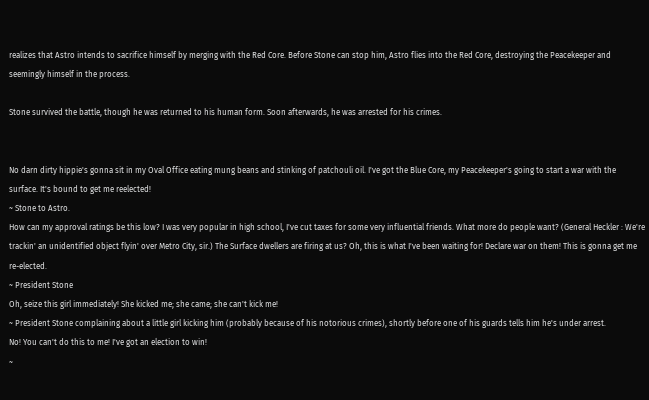realizes that Astro intends to sacrifice himself by merging with the Red Core. Before Stone can stop him, Astro flies into the Red Core, destroying the Peacekeeper and seemingly himself in the process.

Stone survived the battle, though he was returned to his human form. Soon afterwards, he was arrested for his crimes.


No darn dirty hippie's gonna sit in my Oval Office eating mung beans and stinking of patchouli oil. I've got the Blue Core, my Peacekeeper's going to start a war with the surface. It's bound to get me reelected!
~ Stone to Astro.
How can my approval ratings be this low? I was very popular in high school, I've cut taxes for some very influential friends. What more do people want? (General Heckler : We're trackin' an unidentified object flyin' over Metro City, sir.) The Surface dwellers are firing at us? Oh, this is what I've been waiting for! Declare war on them! This is gonna get me re-elected.
~ President Stone
Oh, seize this girl immediately! She kicked me; she came; she can't kick me!
~ President Stone complaining about a little girl kicking him (probably because of his notorious crimes), shortly before one of his guards tells him he's under arrest.
No! You can't do this to me! I've got an election to win!
~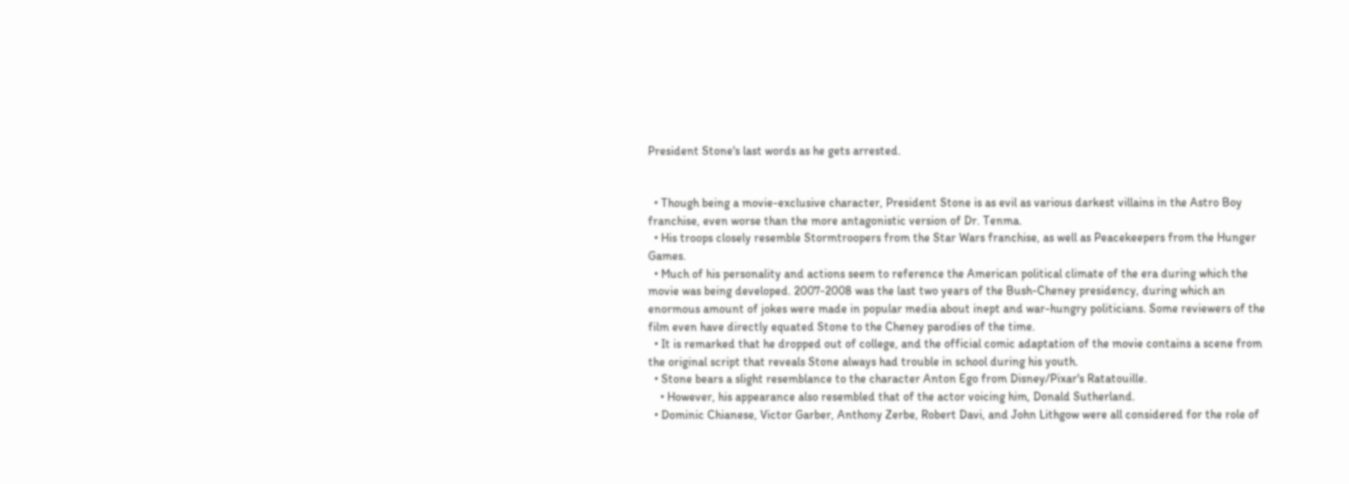President Stone's last words as he gets arrested.


  • Though being a movie-exclusive character, President Stone is as evil as various darkest villains in the Astro Boy franchise, even worse than the more antagonistic version of Dr. Tenma.
  • His troops closely resemble Stormtroopers from the Star Wars franchise, as well as Peacekeepers from the Hunger Games.
  • Much of his personality and actions seem to reference the American political climate of the era during which the movie was being developed. 2007-2008 was the last two years of the Bush-Cheney presidency, during which an enormous amount of jokes were made in popular media about inept and war-hungry politicians. Some reviewers of the film even have directly equated Stone to the Cheney parodies of the time.
  • It is remarked that he dropped out of college, and the official comic adaptation of the movie contains a scene from the original script that reveals Stone always had trouble in school during his youth.
  • Stone bears a slight resemblance to the character Anton Ego from Disney/Pixar's Ratatouille.
    • However, his appearance also resembled that of the actor voicing him, Donald Sutherland.
  • Dominic Chianese, Victor Garber, Anthony Zerbe, Robert Davi, and John Lithgow were all considered for the role of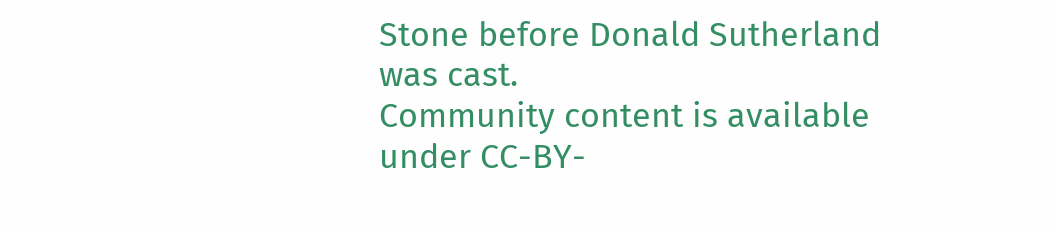Stone before Donald Sutherland was cast.
Community content is available under CC-BY-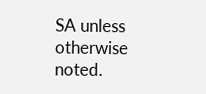SA unless otherwise noted.